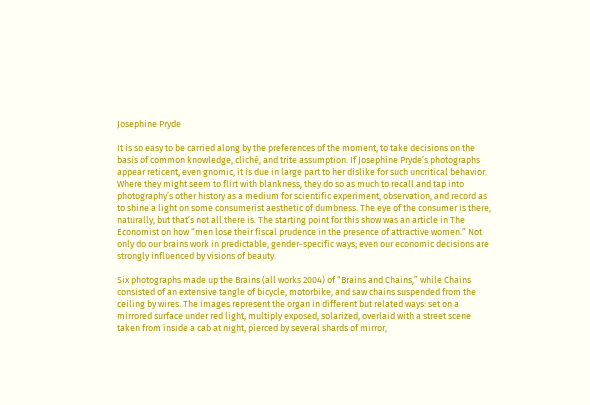Josephine Pryde

It is so easy to be carried along by the preferences of the moment, to take decisions on the basis of common knowledge, cliché, and trite assumption. If Josephine Pryde’s photographs appear reticent, even gnomic, it is due in large part to her dislike for such uncritical behavior. Where they might seem to flirt with blankness, they do so as much to recall and tap into photography’s other history as a medium for scientific experiment, observation, and record as to shine a light on some consumerist aesthetic of dumbness. The eye of the consumer is there, naturally, but that’s not all there is. The starting point for this show was an article in The Economist on how “men lose their fiscal prudence in the presence of attractive women.” Not only do our brains work in predictable, gender-specific ways; even our economic decisions are strongly influenced by visions of beauty.

Six photographs made up the Brains (all works 2004) of “Brains and Chains,” while Chains consisted of an extensive tangle of bicycle, motorbike, and saw chains suspended from the ceiling by wires. The images represent the organ in different but related ways: set on a mirrored surface under red light, multiply exposed, solarized, overlaid with a street scene taken from inside a cab at night, pierced by several shards of mirror,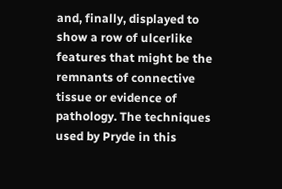and, finally, displayed to show a row of ulcerlike features that might be the remnants of connective tissue or evidence of pathology. The techniques used by Pryde in this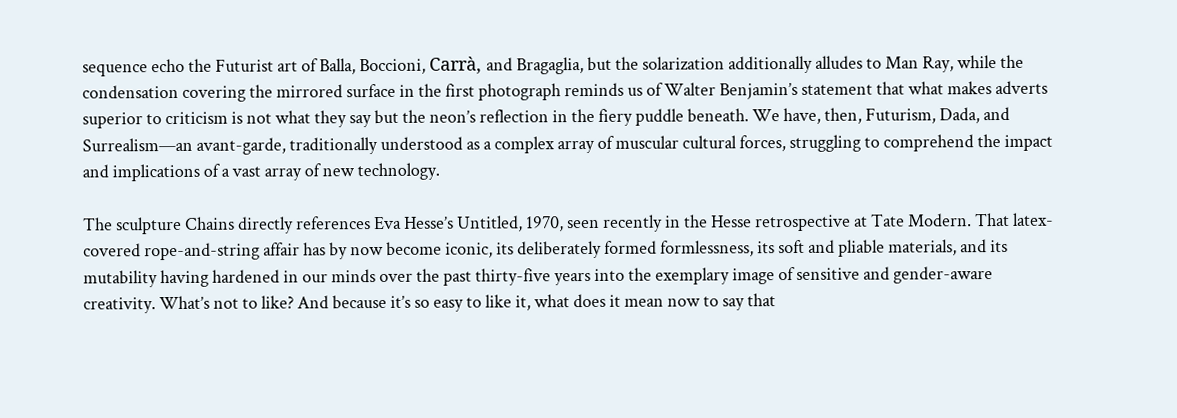sequence echo the Futurist art of Balla, Boccioni, Carrà, and Bragaglia, but the solarization additionally alludes to Man Ray, while the condensation covering the mirrored surface in the first photograph reminds us of Walter Benjamin’s statement that what makes adverts superior to criticism is not what they say but the neon’s reflection in the fiery puddle beneath. We have, then, Futurism, Dada, and Surrealism—an avant-garde, traditionally understood as a complex array of muscular cultural forces, struggling to comprehend the impact and implications of a vast array of new technology.

The sculpture Chains directly references Eva Hesse’s Untitled, 1970, seen recently in the Hesse retrospective at Tate Modern. That latex-covered rope-and-string affair has by now become iconic, its deliberately formed formlessness, its soft and pliable materials, and its mutability having hardened in our minds over the past thirty-five years into the exemplary image of sensitive and gender-aware creativity. What’s not to like? And because it’s so easy to like it, what does it mean now to say that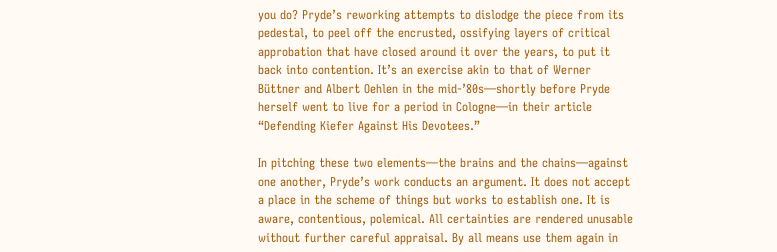you do? Pryde’s reworking attempts to dislodge the piece from its pedestal, to peel off the encrusted, ossifying layers of critical approbation that have closed around it over the years, to put it back into contention. It’s an exercise akin to that of Werner Büttner and Albert Oehlen in the mid-’80s—shortly before Pryde herself went to live for a period in Cologne—in their article “Defending Kiefer Against His Devotees.”

In pitching these two elements—the brains and the chains—against one another, Pryde’s work conducts an argument. It does not accept a place in the scheme of things but works to establish one. It is aware, contentious, polemical. All certainties are rendered unusable without further careful appraisal. By all means use them again in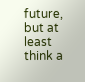future, but at least think a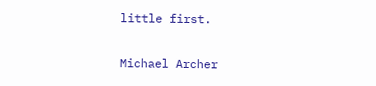little first.

Michael Archer